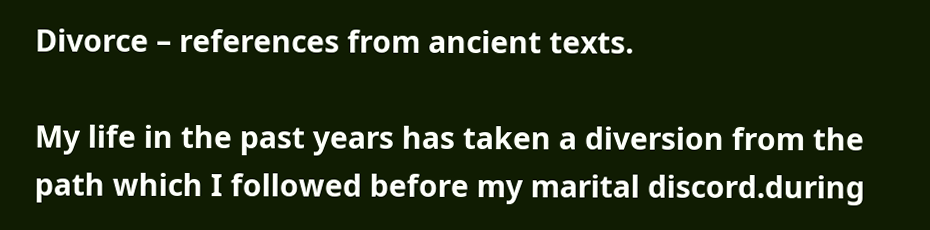Divorce – references from ancient texts.

My life in the past years has taken a diversion from the path which I followed before my marital discord.during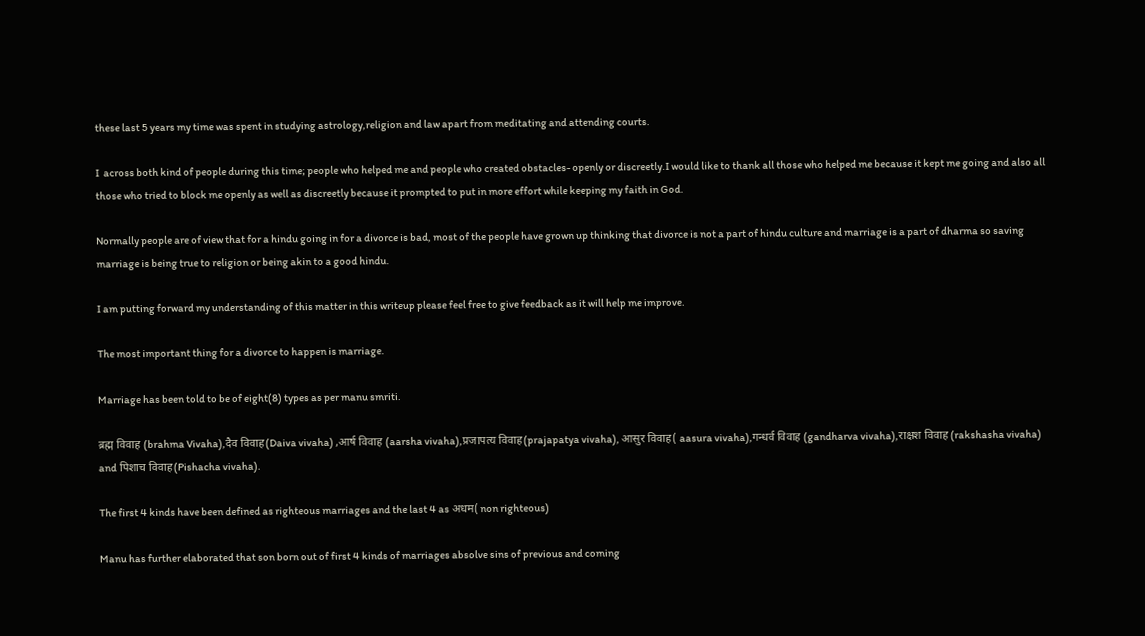these last 5 years my time was spent in studying astrology,religion and law apart from meditating and attending courts.

I  across both kind of people during this time; people who helped me and people who created obstacles- openly or discreetly.I would like to thank all those who helped me because it kept me going and also all those who tried to block me openly as well as discreetly because it prompted to put in more effort while keeping my faith in God.

Normally people are of view that for a hindu going in for a divorce is bad, most of the people have grown up thinking that divorce is not a part of hindu culture and marriage is a part of dharma so saving marriage is being true to religion or being akin to a good hindu.

I am putting forward my understanding of this matter in this writeup please feel free to give feedback as it will help me improve.

The most important thing for a divorce to happen is marriage.

Marriage has been told to be of eight(8) types as per manu smriti.

ब्रह्म विवाह (brahma Vivaha),दैव विवाह(Daiva vivaha) ,आर्ष विवाह (aarsha vivaha),प्रजापत्य विवाह(prajapatya vivaha), आसुर विवाह( aasura vivaha),गन्धर्व विवाह (gandharva vivaha),राक्षश विवाह (rakshasha vivaha) and पिशाच विवाह(Pishacha vivaha).

The first 4 kinds have been defined as righteous marriages and the last 4 as अधम( non righteous)

Manu has further elaborated that son born out of first 4 kinds of marriages absolve sins of previous and coming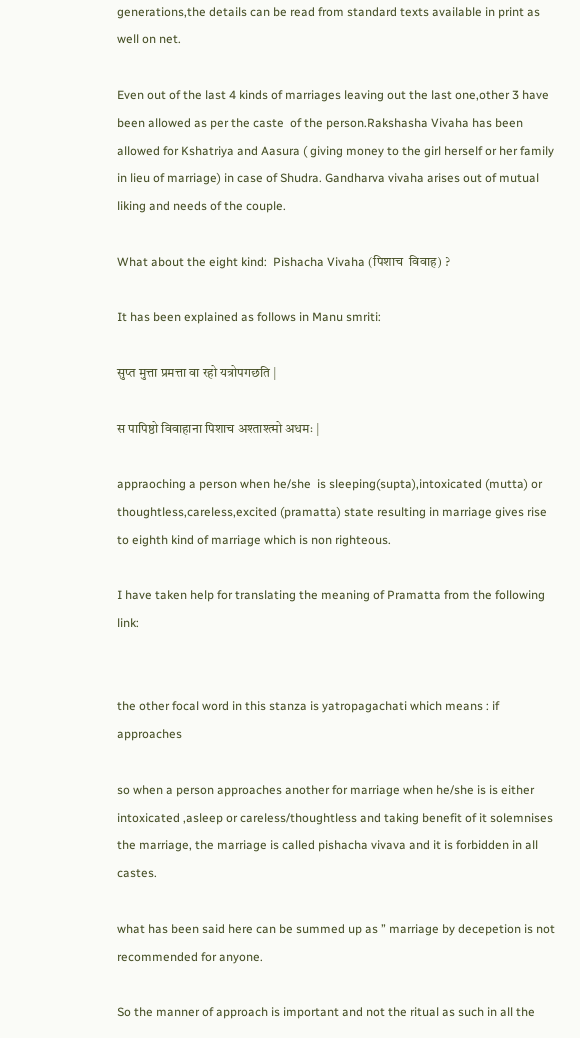generations,the details can be read from standard texts available in print as well on net.

Even out of the last 4 kinds of marriages leaving out the last one,other 3 have been allowed as per the caste  of the person.Rakshasha Vivaha has been allowed for Kshatriya and Aasura ( giving money to the girl herself or her family in lieu of marriage) in case of Shudra. Gandharva vivaha arises out of mutual liking and needs of the couple.

What about the eight kind:  Pishacha Vivaha (पिशाच  विवाह) ?

It has been explained as follows in Manu smriti:

सुप्त मुत्ता प्रमत्ता वा रहो यत्रोपगछति |

स पापिष्ठो विवाहाना पिशाच अश्ताश्त्मो अधमः |

appraoching a person when he/she  is sleeping(supta),intoxicated (mutta) or thoughtless,careless,excited (pramatta) state resulting in marriage gives rise to eighth kind of marriage which is non righteous.

I have taken help for translating the meaning of Pramatta from the following link:


the other focal word in this stanza is yatropagachati which means : if approaches

so when a person approaches another for marriage when he/she is is either intoxicated ,asleep or careless/thoughtless and taking benefit of it solemnises the marriage, the marriage is called pishacha vivava and it is forbidden in all castes.

what has been said here can be summed up as ” marriage by decepetion is not recommended for anyone.

So the manner of approach is important and not the ritual as such in all the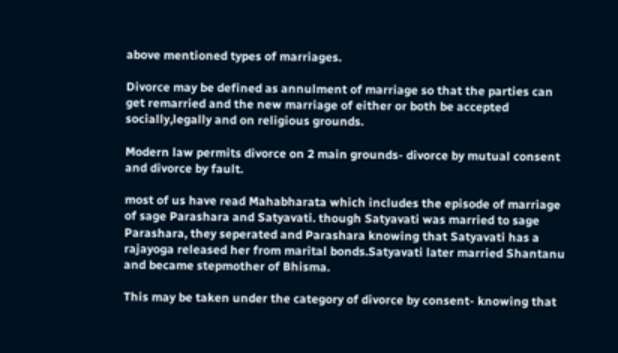above mentioned types of marriages.

Divorce may be defined as annulment of marriage so that the parties can get remarried and the new marriage of either or both be accepted socially,legally and on religious grounds.

Modern law permits divorce on 2 main grounds- divorce by mutual consent and divorce by fault.

most of us have read Mahabharata which includes the episode of marriage of sage Parashara and Satyavati. though Satyavati was married to sage Parashara, they seperated and Parashara knowing that Satyavati has a rajayoga released her from marital bonds.Satyavati later married Shantanu and became stepmother of Bhisma.

This may be taken under the category of divorce by consent- knowing that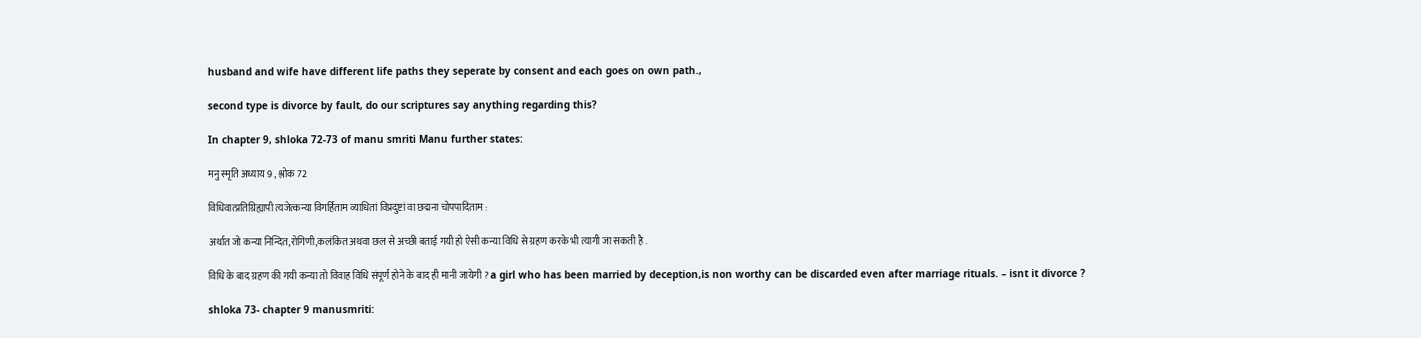husband and wife have different life paths they seperate by consent and each goes on own path.,

second type is divorce by fault, do our scriptures say anything regarding this?

In chapter 9, shloka 72-73 of manu smriti Manu further states:

मनु स्मृति अध्याय 9 , श्लोक 72

विधिवात्प्रतिग्रिह्यापी त्यजेत्कन्या विगर्हिताम व्याधितां विप्रदुष्टां वा छद्मना चोपपादिताम :

अर्थात जो कन्या निन्दित,रोगिणी,कलंकित अथवा छल से अच्छी बताई गयी हो ऐसी कन्या विधि से ग्रहण करके भी त्यागी जा सकती है .

विधि के बाद ग्रहण की गयी कन्या तो विवाह विधि संपूर्ण होने के बाद ही मानी जायेगी ? a girl who has been married by deception,is non worthy can be discarded even after marriage rituals. – isnt it divorce ?

shloka 73- chapter 9 manusmriti: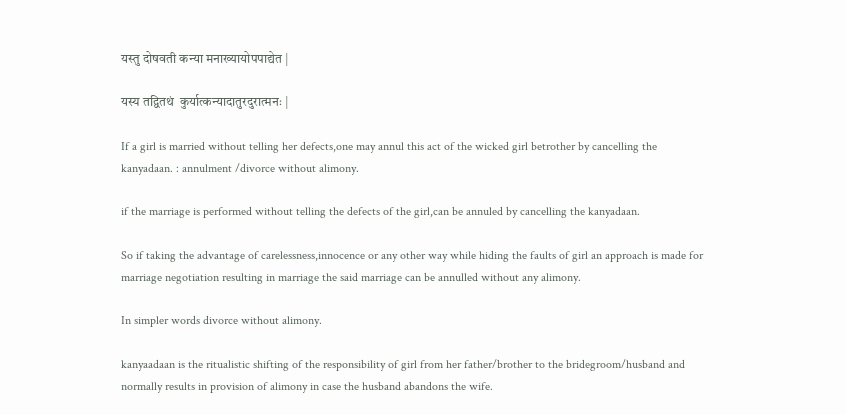यस्तु दोषवती कन्या मनाख्यायोपपाद्येत |

यस्य तद्वितथं  कुर्यात्कन्यादातुरदुरात्मनः |

If a girl is married without telling her defects,one may annul this act of the wicked girl betrother by cancelling the kanyadaan. : annulment /divorce without alimony.

if the marriage is performed without telling the defects of the girl,can be annuled by cancelling the kanyadaan.

So if taking the advantage of carelessness,innocence or any other way while hiding the faults of girl an approach is made for marriage negotiation resulting in marriage the said marriage can be annulled without any alimony.

In simpler words divorce without alimony.

kanyaadaan is the ritualistic shifting of the responsibility of girl from her father/brother to the bridegroom/husband and normally results in provision of alimony in case the husband abandons the wife.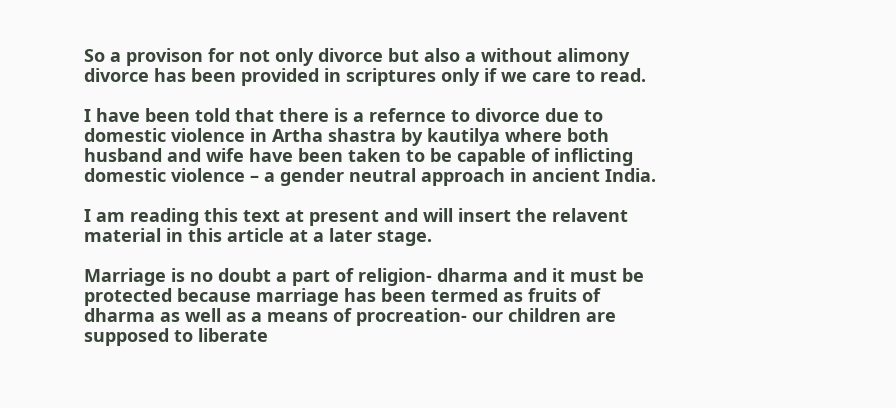So a provison for not only divorce but also a without alimony divorce has been provided in scriptures only if we care to read.

I have been told that there is a refernce to divorce due to domestic violence in Artha shastra by kautilya where both husband and wife have been taken to be capable of inflicting domestic violence – a gender neutral approach in ancient India.

I am reading this text at present and will insert the relavent material in this article at a later stage.

Marriage is no doubt a part of religion- dharma and it must be protected because marriage has been termed as fruits of dharma as well as a means of procreation- our children are supposed to liberate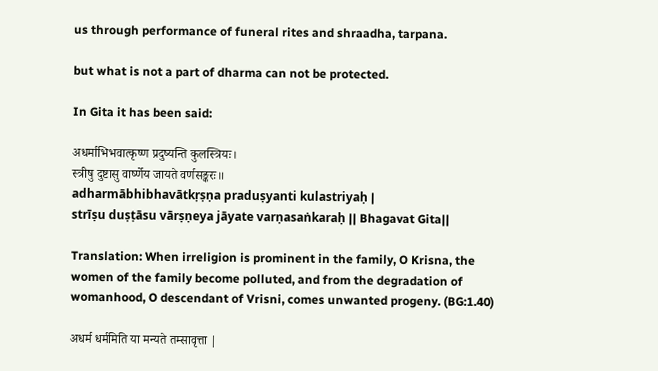us through performance of funeral rites and shraadha, tarpana.

but what is not a part of dharma can not be protected.

In Gita it has been said:

अधर्माभिभवात्कृष्ण प्रदुष्यन्ति कुलस्त्रियः।
स्त्रीषु दुष्टासु वार्ष्णेय जायते वर्णसङ्करः॥
adharmābhibhavātkṛṣṇa praduṣyanti kulastriyaḥ |
strīṣu duṣṭāsu vārṣṇeya jāyate varṇasaṅkaraḥ || Bhagavat Gita||

Translation: When irreligion is prominent in the family, O Krisna, the women of the family become polluted, and from the degradation of womanhood, O descendant of Vrisni, comes unwanted progeny. (BG:1.40)

अधर्म धर्ममिति या मन्यते तम्सावृत्ता |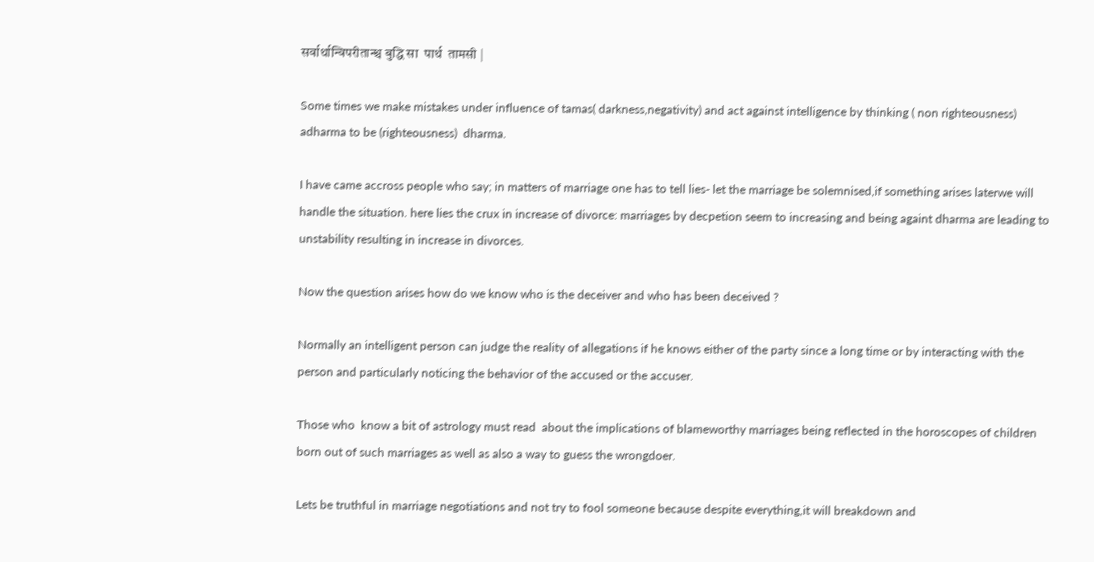सर्वार्थान्विपरीतान्श्च बुद्धि सा  पार्थ  तामसी |

Some times we make mistakes under influence of tamas( darkness,negativity) and act against intelligence by thinking ( non righteousness) adharma to be (righteousness)  dharma.

I have came accross people who say; in matters of marriage one has to tell lies- let the marriage be solemnised,if something arises laterwe will  handle the situation. here lies the crux in increase of divorce: marriages by decpetion seem to increasing and being againt dharma are leading to unstability resulting in increase in divorces.

Now the question arises how do we know who is the deceiver and who has been deceived ?

Normally an intelligent person can judge the reality of allegations if he knows either of the party since a long time or by interacting with the person and particularly noticing the behavior of the accused or the accuser.

Those who  know a bit of astrology must read  about the implications of blameworthy marriages being reflected in the horoscopes of children born out of such marriages as well as also a way to guess the wrongdoer.

Lets be truthful in marriage negotiations and not try to fool someone because despite everything,it will breakdown and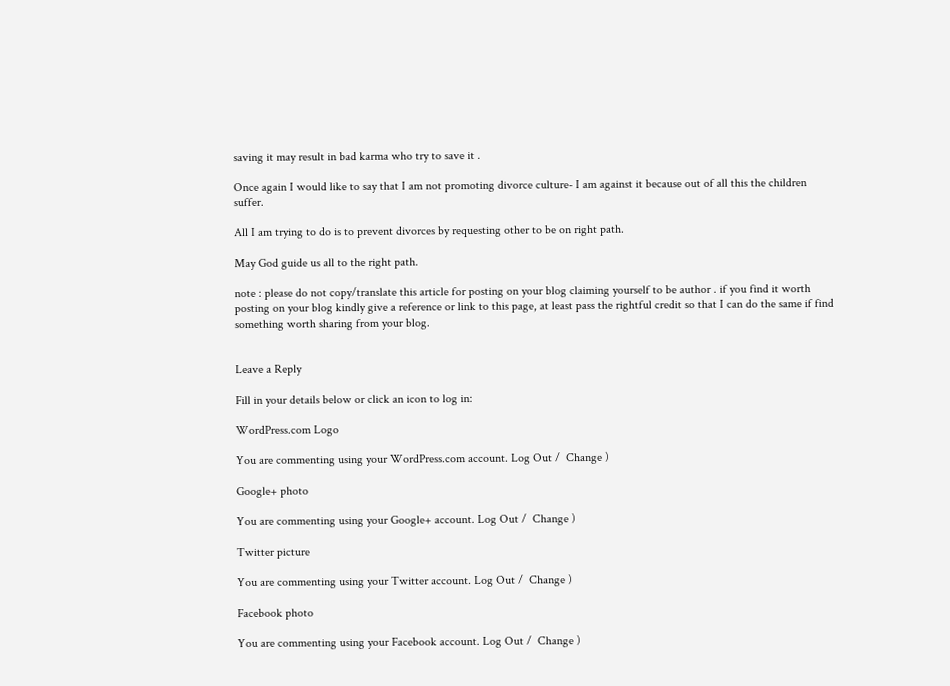saving it may result in bad karma who try to save it .

Once again I would like to say that I am not promoting divorce culture- I am against it because out of all this the children suffer.

All I am trying to do is to prevent divorces by requesting other to be on right path.

May God guide us all to the right path.

note : please do not copy/translate this article for posting on your blog claiming yourself to be author . if you find it worth posting on your blog kindly give a reference or link to this page, at least pass the rightful credit so that I can do the same if find something worth sharing from your blog.


Leave a Reply

Fill in your details below or click an icon to log in:

WordPress.com Logo

You are commenting using your WordPress.com account. Log Out /  Change )

Google+ photo

You are commenting using your Google+ account. Log Out /  Change )

Twitter picture

You are commenting using your Twitter account. Log Out /  Change )

Facebook photo

You are commenting using your Facebook account. Log Out /  Change )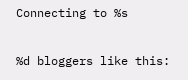Connecting to %s

%d bloggers like this: